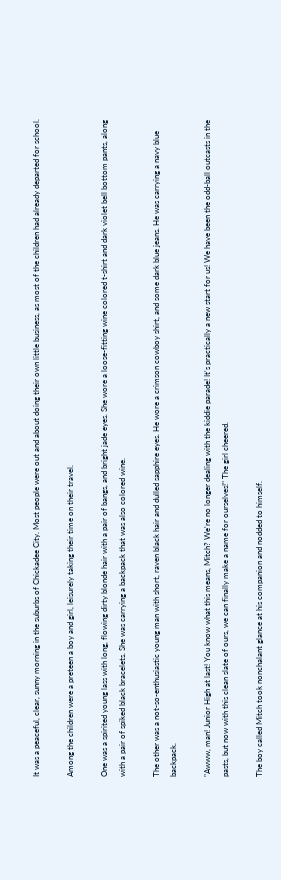It was a peaceful, clear, sunny morning in the suburbs of Chickadee City. Most people were out and about doing their own little business, as most of the children had already departed for school.

Among the children were a preteen a boy and girl, leisurely taking their time on their travel.

One was a spirited young lass with long, flowing dirty blonde hair with a pair of bangs, and bright jade eyes. She wore a loose-fitting wine colored t-shirt and dark violet bell bottom pants, along with a pair of spiked black bracelets. She was carrying a backpack that was also colored wine.

The other was a not-so-enthusiastic young man with short, raven black hair and dulled sapphire eyes. He wore a crimson cowboy shirt, and some dark blue jeans. He was carrying a navy blue backpack.

"Awww, man! Junior High at last! You know what this means, Mitch? We're no longer dealing with the kiddie parade! It's practically a new start for us! We have been the odd-ball outcasts in the pasts, but now with this clean slate of ours, we can finally make a name for ourselves!" The girl cheered.

The boy called Mitch took nonchalant glance at his companion and nodded to himself.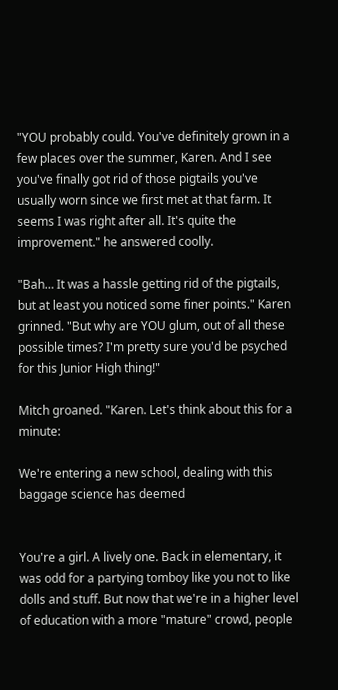"YOU probably could. You've definitely grown in a few places over the summer, Karen. And I see you've finally got rid of those pigtails you've usually worn since we first met at that farm. It seems I was right after all. It's quite the improvement." he answered coolly.

"Bah… It was a hassle getting rid of the pigtails, but at least you noticed some finer points." Karen grinned. "But why are YOU glum, out of all these possible times? I'm pretty sure you'd be psyched for this Junior High thing!"

Mitch groaned. "Karen. Let's think about this for a minute:

We're entering a new school, dealing with this baggage science has deemed


You're a girl. A lively one. Back in elementary, it was odd for a partying tomboy like you not to like dolls and stuff. But now that we're in a higher level of education with a more "mature" crowd, people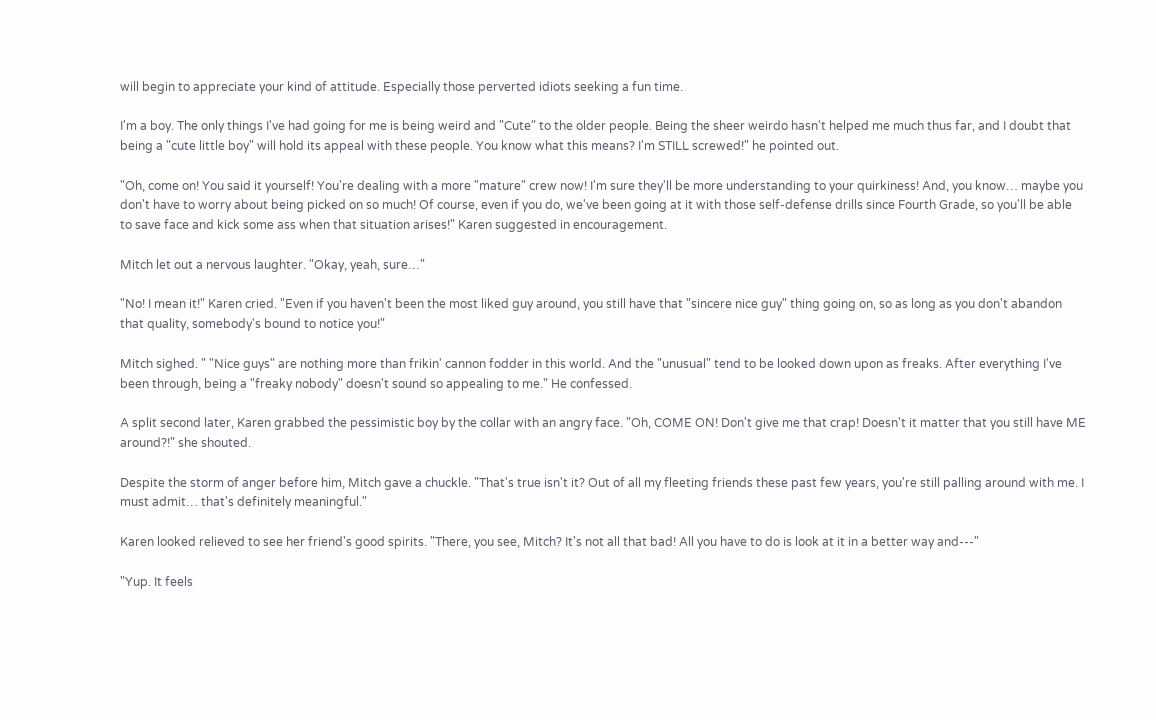will begin to appreciate your kind of attitude. Especially those perverted idiots seeking a fun time.

I'm a boy. The only things I've had going for me is being weird and "Cute" to the older people. Being the sheer weirdo hasn't helped me much thus far, and I doubt that being a "cute little boy" will hold its appeal with these people. You know what this means? I'm STILL screwed!" he pointed out.

"Oh, come on! You said it yourself! You're dealing with a more "mature" crew now! I'm sure they'll be more understanding to your quirkiness! And, you know… maybe you don't have to worry about being picked on so much! Of course, even if you do, we've been going at it with those self-defense drills since Fourth Grade, so you'll be able to save face and kick some ass when that situation arises!" Karen suggested in encouragement.

Mitch let out a nervous laughter. "Okay, yeah, sure…"

"No! I mean it!" Karen cried. "Even if you haven't been the most liked guy around, you still have that "sincere nice guy" thing going on, so as long as you don't abandon that quality, somebody's bound to notice you!"

Mitch sighed. " "Nice guys" are nothing more than frikin' cannon fodder in this world. And the "unusual" tend to be looked down upon as freaks. After everything I've been through, being a "freaky nobody" doesn't sound so appealing to me." He confessed.

A split second later, Karen grabbed the pessimistic boy by the collar with an angry face. "Oh, COME ON! Don't give me that crap! Doesn't it matter that you still have ME around?!" she shouted.

Despite the storm of anger before him, Mitch gave a chuckle. "That's true isn't it? Out of all my fleeting friends these past few years, you're still palling around with me. I must admit… that's definitely meaningful."

Karen looked relieved to see her friend's good spirits. "There, you see, Mitch? It's not all that bad! All you have to do is look at it in a better way and---"

"Yup. It feels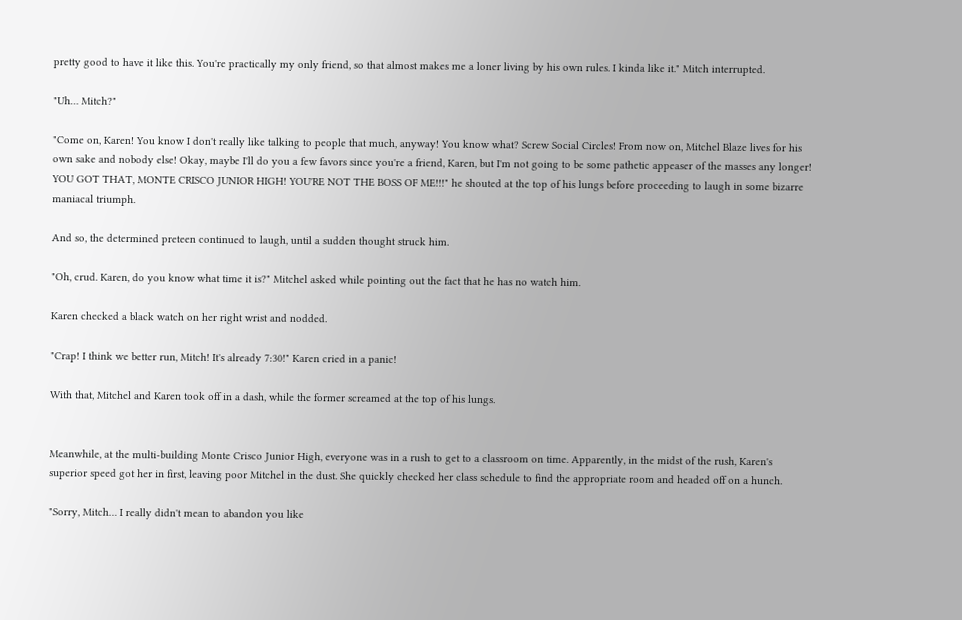pretty good to have it like this. You're practically my only friend, so that almost makes me a loner living by his own rules. I kinda like it." Mitch interrupted.

"Uh… Mitch?"

"Come on, Karen! You know I don't really like talking to people that much, anyway! You know what? Screw Social Circles! From now on, Mitchel Blaze lives for his own sake and nobody else! Okay, maybe I'll do you a few favors since you're a friend, Karen, but I'm not going to be some pathetic appeaser of the masses any longer! YOU GOT THAT, MONTE CRISCO JUNIOR HIGH! YOU'RE NOT THE BOSS OF ME!!!" he shouted at the top of his lungs before proceeding to laugh in some bizarre maniacal triumph.

And so, the determined preteen continued to laugh, until a sudden thought struck him.

"Oh, crud. Karen, do you know what time it is?" Mitchel asked while pointing out the fact that he has no watch him.

Karen checked a black watch on her right wrist and nodded.

"Crap! I think we better run, Mitch! It's already 7:30!" Karen cried in a panic!

With that, Mitchel and Karen took off in a dash, while the former screamed at the top of his lungs.


Meanwhile, at the multi-building Monte Crisco Junior High, everyone was in a rush to get to a classroom on time. Apparently, in the midst of the rush, Karen's superior speed got her in first, leaving poor Mitchel in the dust. She quickly checked her class schedule to find the appropriate room and headed off on a hunch.

"Sorry, Mitch… I really didn't mean to abandon you like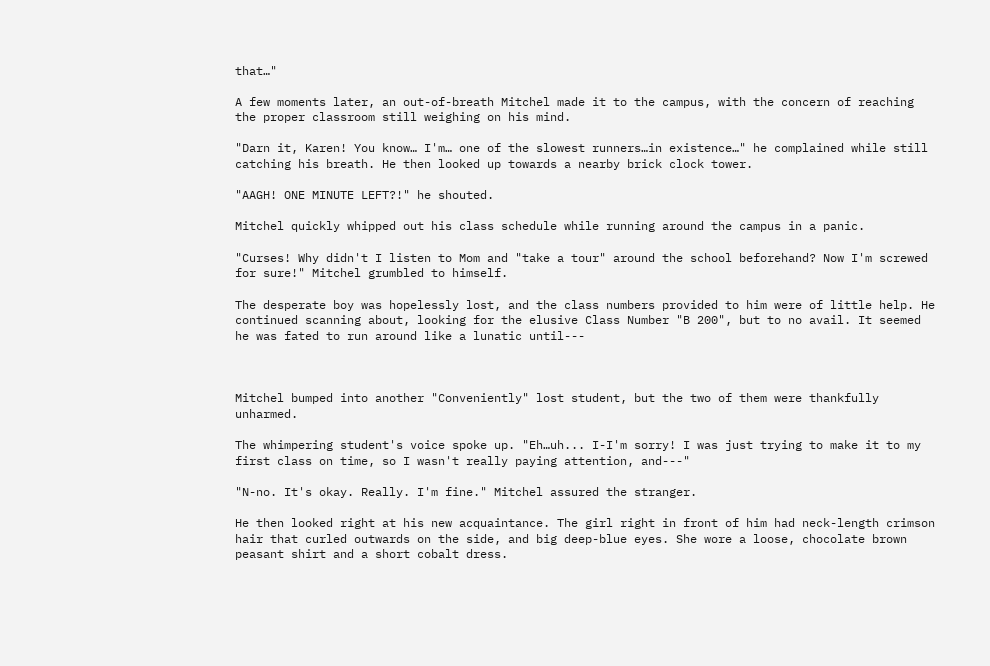that…"

A few moments later, an out-of-breath Mitchel made it to the campus, with the concern of reaching the proper classroom still weighing on his mind.

"Darn it, Karen! You know… I'm… one of the slowest runners…in existence…" he complained while still catching his breath. He then looked up towards a nearby brick clock tower.

"AAGH! ONE MINUTE LEFT?!" he shouted.

Mitchel quickly whipped out his class schedule while running around the campus in a panic.

"Curses! Why didn't I listen to Mom and "take a tour" around the school beforehand? Now I'm screwed for sure!" Mitchel grumbled to himself.

The desperate boy was hopelessly lost, and the class numbers provided to him were of little help. He continued scanning about, looking for the elusive Class Number "B 200", but to no avail. It seemed he was fated to run around like a lunatic until---



Mitchel bumped into another "Conveniently" lost student, but the two of them were thankfully unharmed.

The whimpering student's voice spoke up. "Eh…uh... I-I'm sorry! I was just trying to make it to my first class on time, so I wasn't really paying attention, and---"

"N-no. It's okay. Really. I'm fine." Mitchel assured the stranger.

He then looked right at his new acquaintance. The girl right in front of him had neck-length crimson hair that curled outwards on the side, and big deep-blue eyes. She wore a loose, chocolate brown peasant shirt and a short cobalt dress.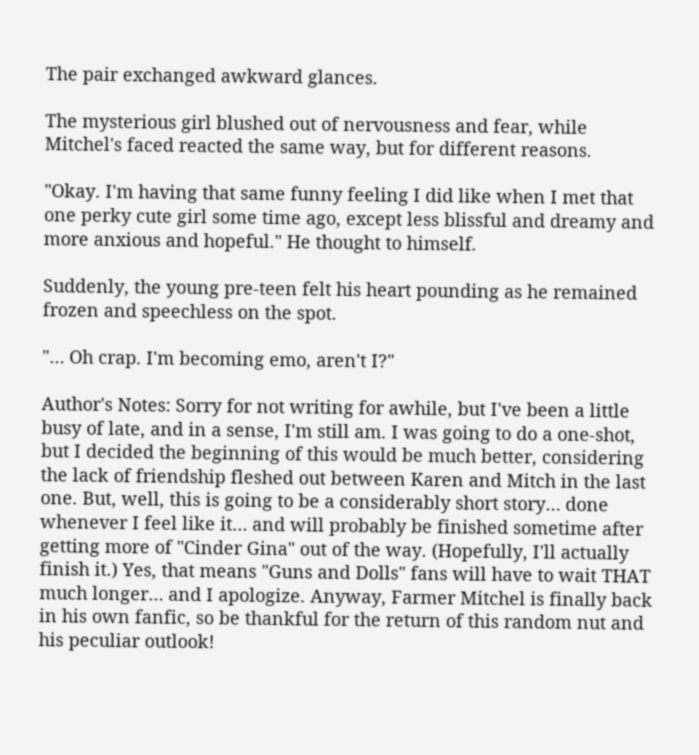The pair exchanged awkward glances.

The mysterious girl blushed out of nervousness and fear, while Mitchel's faced reacted the same way, but for different reasons.

"Okay. I'm having that same funny feeling I did like when I met that one perky cute girl some time ago, except less blissful and dreamy and more anxious and hopeful." He thought to himself.

Suddenly, the young pre-teen felt his heart pounding as he remained frozen and speechless on the spot.

"… Oh crap. I'm becoming emo, aren't I?"

Author's Notes: Sorry for not writing for awhile, but I've been a little busy of late, and in a sense, I'm still am. I was going to do a one-shot, but I decided the beginning of this would be much better, considering the lack of friendship fleshed out between Karen and Mitch in the last one. But, well, this is going to be a considerably short story… done whenever I feel like it… and will probably be finished sometime after getting more of "Cinder Gina" out of the way. (Hopefully, I'll actually finish it.) Yes, that means "Guns and Dolls" fans will have to wait THAT much longer… and I apologize. Anyway, Farmer Mitchel is finally back in his own fanfic, so be thankful for the return of this random nut and his peculiar outlook!